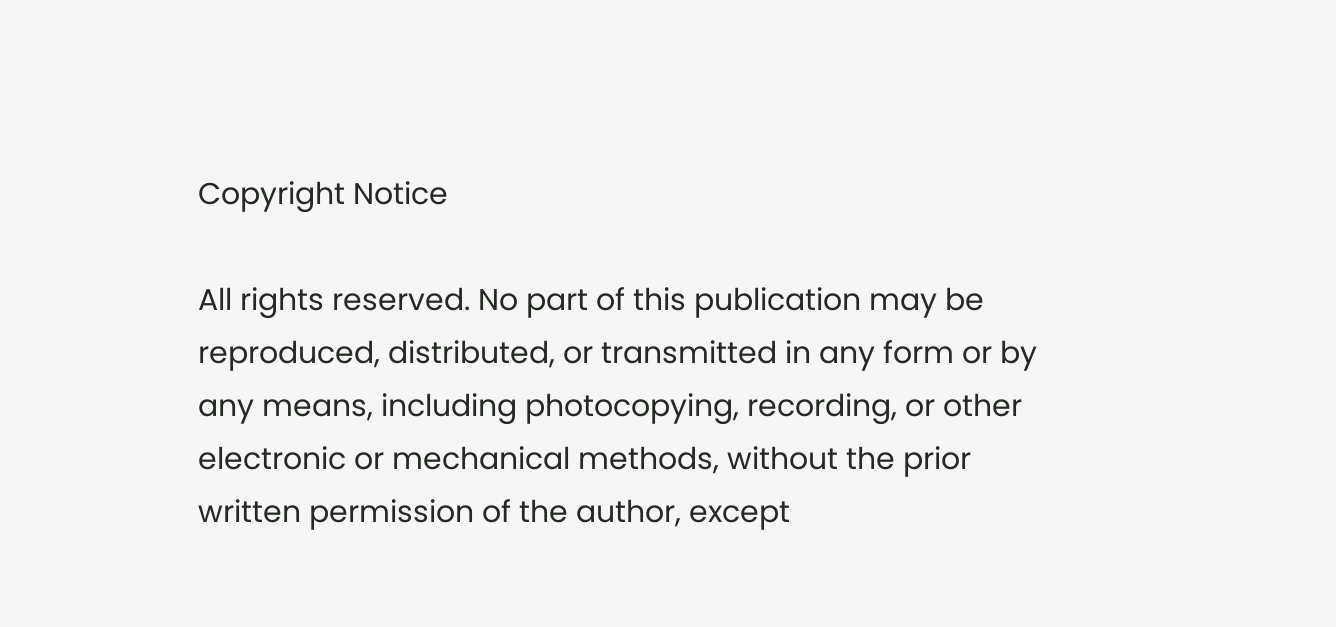Copyright Notice

All rights reserved. No part of this publication may be reproduced, distributed, or transmitted in any form or by any means, including photocopying, recording, or other electronic or mechanical methods, without the prior written permission of the author, except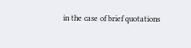in the case of brief quotations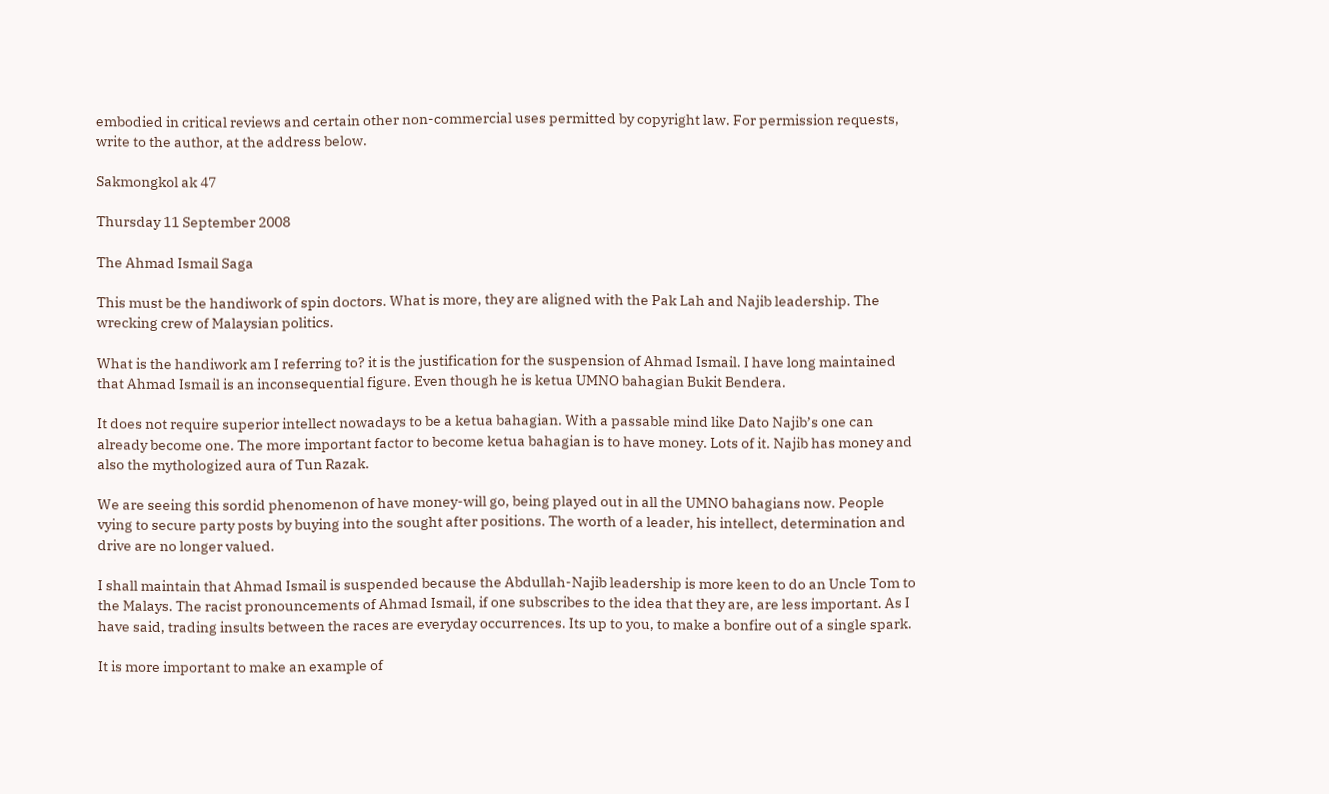embodied in critical reviews and certain other non-commercial uses permitted by copyright law. For permission requests, write to the author, at the address below.

Sakmongkol ak 47

Thursday 11 September 2008

The Ahmad Ismail Saga

This must be the handiwork of spin doctors. What is more, they are aligned with the Pak Lah and Najib leadership. The wrecking crew of Malaysian politics.

What is the handiwork am I referring to? it is the justification for the suspension of Ahmad Ismail. I have long maintained that Ahmad Ismail is an inconsequential figure. Even though he is ketua UMNO bahagian Bukit Bendera.

It does not require superior intellect nowadays to be a ketua bahagian. With a passable mind like Dato Najib’s one can already become one. The more important factor to become ketua bahagian is to have money. Lots of it. Najib has money and also the mythologized aura of Tun Razak.

We are seeing this sordid phenomenon of have money-will go, being played out in all the UMNO bahagians now. People vying to secure party posts by buying into the sought after positions. The worth of a leader, his intellect, determination and drive are no longer valued.

I shall maintain that Ahmad Ismail is suspended because the Abdullah-Najib leadership is more keen to do an Uncle Tom to the Malays. The racist pronouncements of Ahmad Ismail, if one subscribes to the idea that they are, are less important. As I have said, trading insults between the races are everyday occurrences. Its up to you, to make a bonfire out of a single spark.

It is more important to make an example of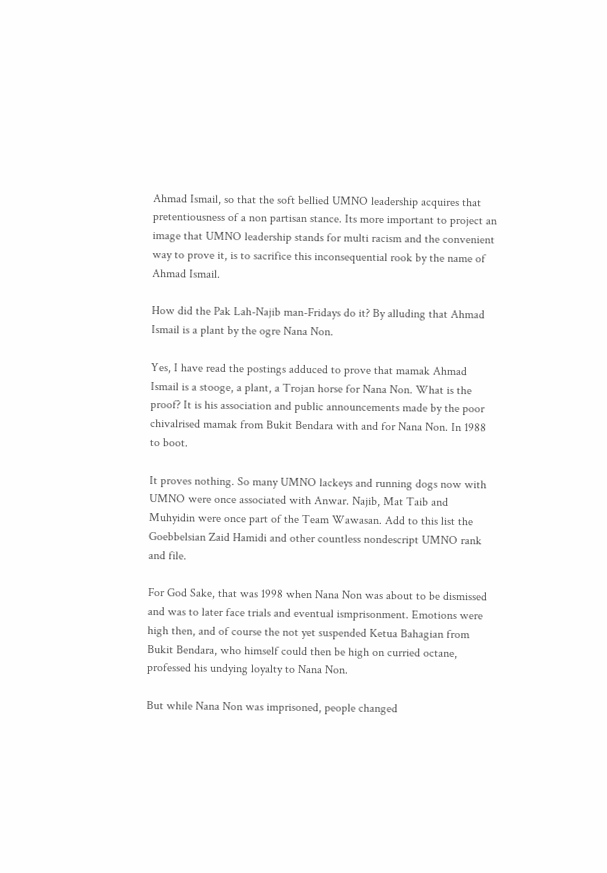Ahmad Ismail, so that the soft bellied UMNO leadership acquires that pretentiousness of a non partisan stance. Its more important to project an image that UMNO leadership stands for multi racism and the convenient way to prove it, is to sacrifice this inconsequential rook by the name of Ahmad Ismail.

How did the Pak Lah-Najib man-Fridays do it? By alluding that Ahmad Ismail is a plant by the ogre Nana Non.

Yes, I have read the postings adduced to prove that mamak Ahmad Ismail is a stooge, a plant, a Trojan horse for Nana Non. What is the proof? It is his association and public announcements made by the poor chivalrised mamak from Bukit Bendara with and for Nana Non. In 1988 to boot.

It proves nothing. So many UMNO lackeys and running dogs now with UMNO were once associated with Anwar. Najib, Mat Taib and Muhyidin were once part of the Team Wawasan. Add to this list the Goebbelsian Zaid Hamidi and other countless nondescript UMNO rank and file.

For God Sake, that was 1998 when Nana Non was about to be dismissed and was to later face trials and eventual ismprisonment. Emotions were high then, and of course the not yet suspended Ketua Bahagian from Bukit Bendara, who himself could then be high on curried octane, professed his undying loyalty to Nana Non.

But while Nana Non was imprisoned, people changed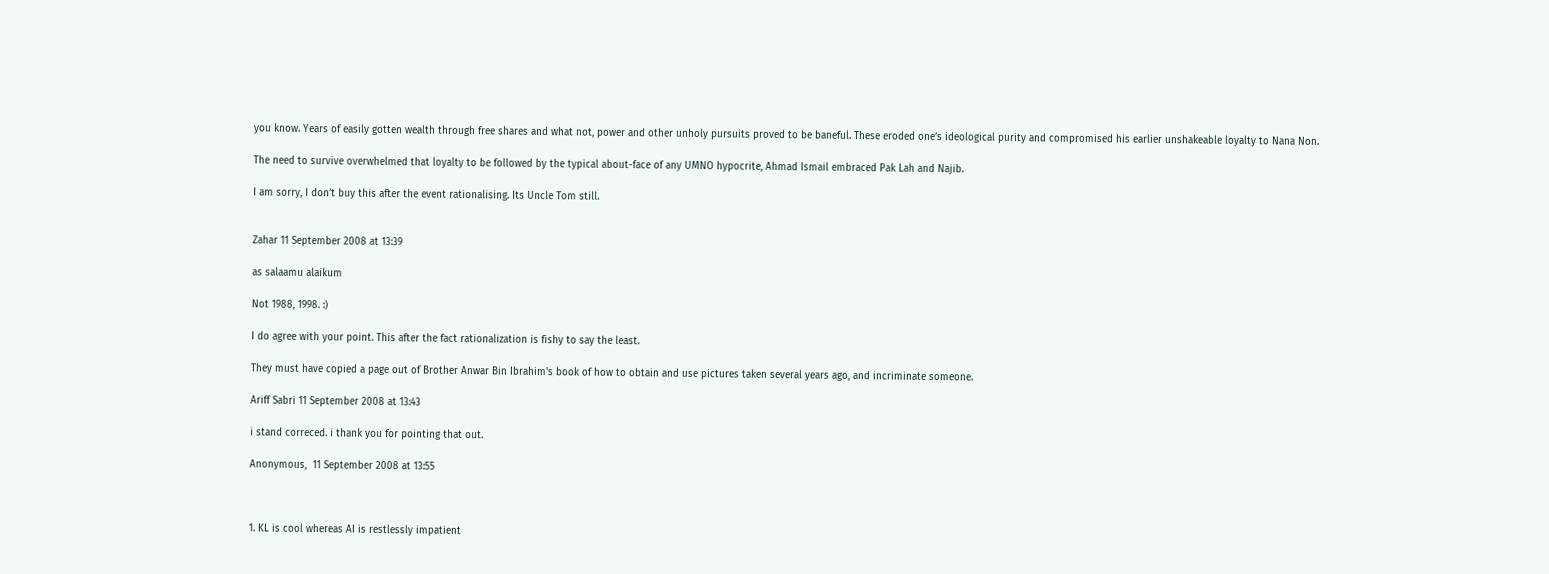you know. Years of easily gotten wealth through free shares and what not, power and other unholy pursuits proved to be baneful. These eroded one’s ideological purity and compromised his earlier unshakeable loyalty to Nana Non.

The need to survive overwhelmed that loyalty to be followed by the typical about-face of any UMNO hypocrite, Ahmad Ismail embraced Pak Lah and Najib.

I am sorry, I don’t buy this after the event rationalising. Its Uncle Tom still.


Zahar 11 September 2008 at 13:39

as salaamu alaikum

Not 1988, 1998. :)

I do agree with your point. This after the fact rationalization is fishy to say the least.

They must have copied a page out of Brother Anwar Bin Ibrahim's book of how to obtain and use pictures taken several years ago, and incriminate someone.

Ariff Sabri 11 September 2008 at 13:43

i stand correced. i thank you for pointing that out.

Anonymous,  11 September 2008 at 13:55



1. KL is cool whereas AI is restlessly impatient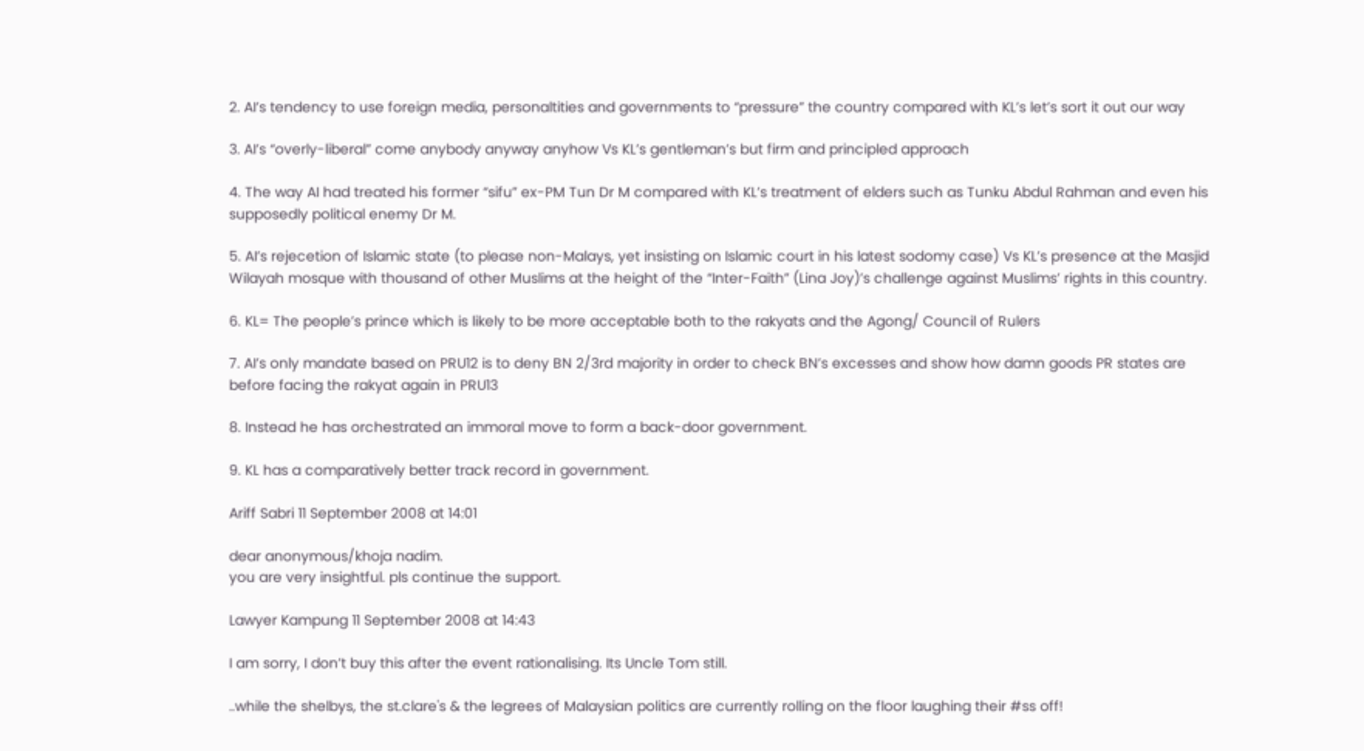2. AI’s tendency to use foreign media, personaltities and governments to “pressure” the country compared with KL’s let’s sort it out our way

3. AI’s “overly-liberal” come anybody anyway anyhow Vs KL’s gentleman’s but firm and principled approach

4. The way AI had treated his former “sifu” ex-PM Tun Dr M compared with KL’s treatment of elders such as Tunku Abdul Rahman and even his supposedly political enemy Dr M.

5. AI’s rejecetion of Islamic state (to please non-Malays, yet insisting on Islamic court in his latest sodomy case) Vs KL’s presence at the Masjid Wilayah mosque with thousand of other Muslims at the height of the “Inter-Faith” (Lina Joy)’s challenge against Muslims’ rights in this country.

6. KL= The people’s prince which is likely to be more acceptable both to the rakyats and the Agong/ Council of Rulers

7. AI’s only mandate based on PRU12 is to deny BN 2/3rd majority in order to check BN’s excesses and show how damn goods PR states are before facing the rakyat again in PRU13

8. Instead he has orchestrated an immoral move to form a back-door government.

9. KL has a comparatively better track record in government.

Ariff Sabri 11 September 2008 at 14:01

dear anonymous/khoja nadim.
you are very insightful. pls continue the support.

Lawyer Kampung 11 September 2008 at 14:43

I am sorry, I don’t buy this after the event rationalising. Its Uncle Tom still.

..while the shelbys, the st.clare's & the legrees of Malaysian politics are currently rolling on the floor laughing their #ss off!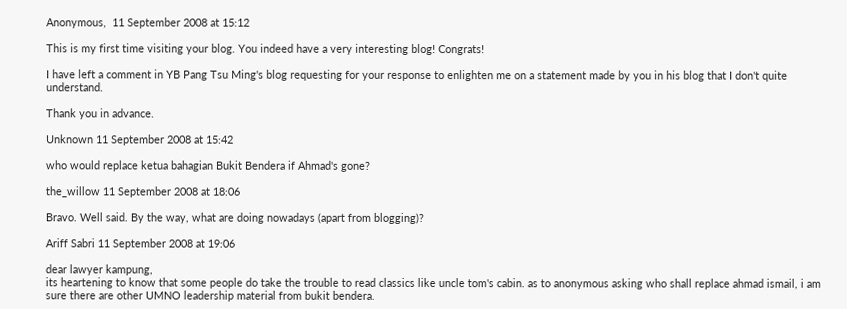Anonymous,  11 September 2008 at 15:12

This is my first time visiting your blog. You indeed have a very interesting blog! Congrats!

I have left a comment in YB Pang Tsu Ming's blog requesting for your response to enlighten me on a statement made by you in his blog that I don't quite understand.

Thank you in advance.

Unknown 11 September 2008 at 15:42

who would replace ketua bahagian Bukit Bendera if Ahmad's gone?

the_willow 11 September 2008 at 18:06

Bravo. Well said. By the way, what are doing nowadays (apart from blogging)?

Ariff Sabri 11 September 2008 at 19:06

dear lawyer kampung,
its heartening to know that some people do take the trouble to read classics like uncle tom's cabin. as to anonymous asking who shall replace ahmad ismail, i am sure there are other UMNO leadership material from bukit bendera.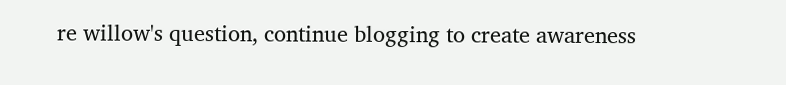re willow's question, continue blogging to create awareness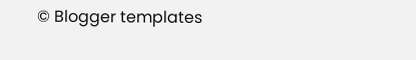© Blogger templates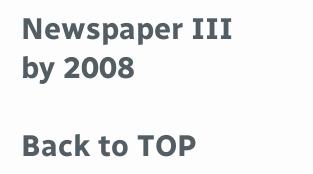Newspaper III by 2008

Back to TOP